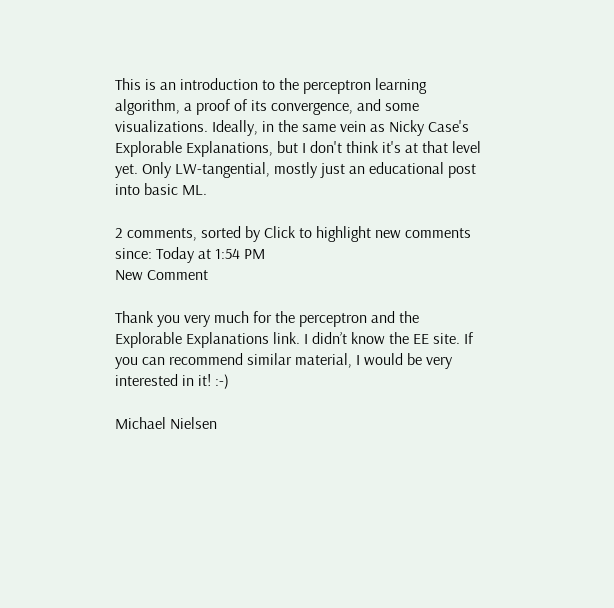This is an introduction to the perceptron learning algorithm, a proof of its convergence, and some visualizations. Ideally, in the same vein as Nicky Case's Explorable Explanations, but I don't think it's at that level yet. Only LW-tangential, mostly just an educational post into basic ML.

2 comments, sorted by Click to highlight new comments since: Today at 1:54 PM
New Comment

Thank you very much for the perceptron and the Explorable Explanations link. I didn’t know the EE site. If you can recommend similar material, I would be very interested in it! :-)

Michael Nielsen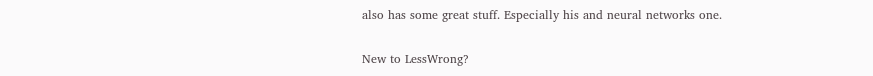also has some great stuff. Especially his and neural networks one.

New to LessWrong?